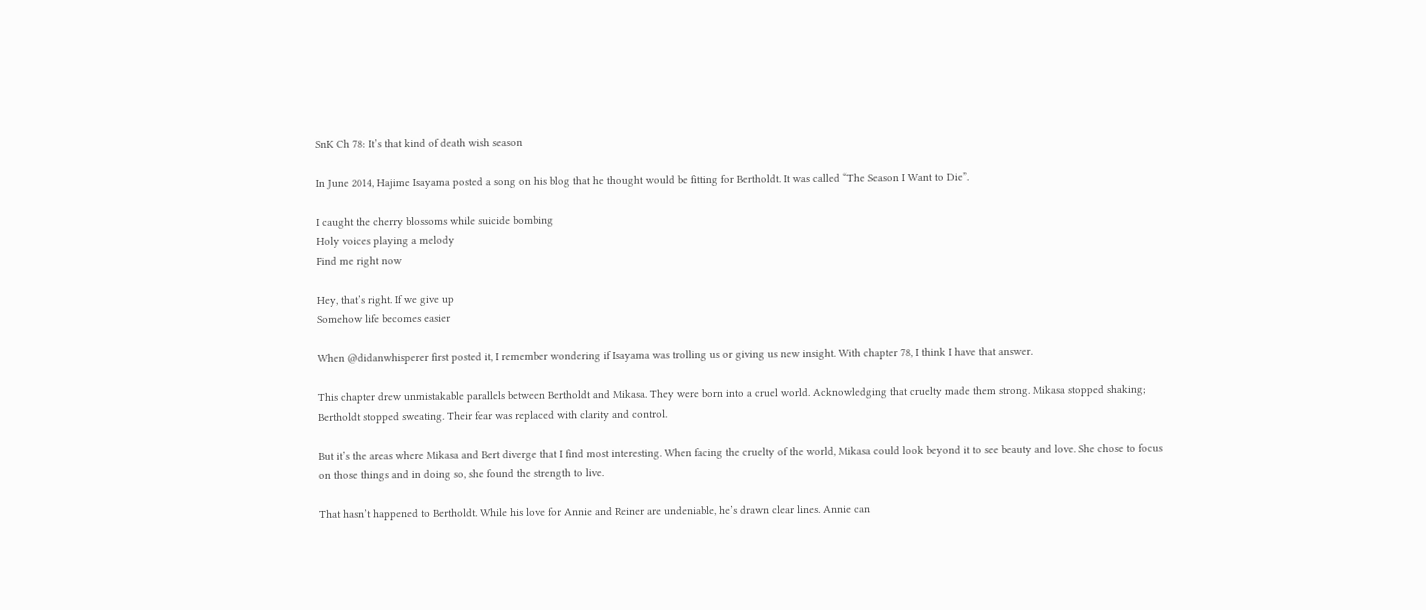SnK Ch 78: It’s that kind of death wish season

In June 2014, Hajime Isayama posted a song on his blog that he thought would be fitting for Bertholdt. It was called “The Season I Want to Die”.

I caught the cherry blossoms while suicide bombing
Holy voices playing a melody
Find me right now

Hey, that’s right. If we give up
Somehow life becomes easier

When @didanwhisperer first posted it, I remember wondering if Isayama was trolling us or giving us new insight. With chapter 78, I think I have that answer.

This chapter drew unmistakable parallels between Bertholdt and Mikasa. They were born into a cruel world. Acknowledging that cruelty made them strong. Mikasa stopped shaking; Bertholdt stopped sweating. Their fear was replaced with clarity and control.

But it’s the areas where Mikasa and Bert diverge that I find most interesting. When facing the cruelty of the world, Mikasa could look beyond it to see beauty and love. She chose to focus on those things and in doing so, she found the strength to live.

That hasn’t happened to Bertholdt. While his love for Annie and Reiner are undeniable, he’s drawn clear lines. Annie can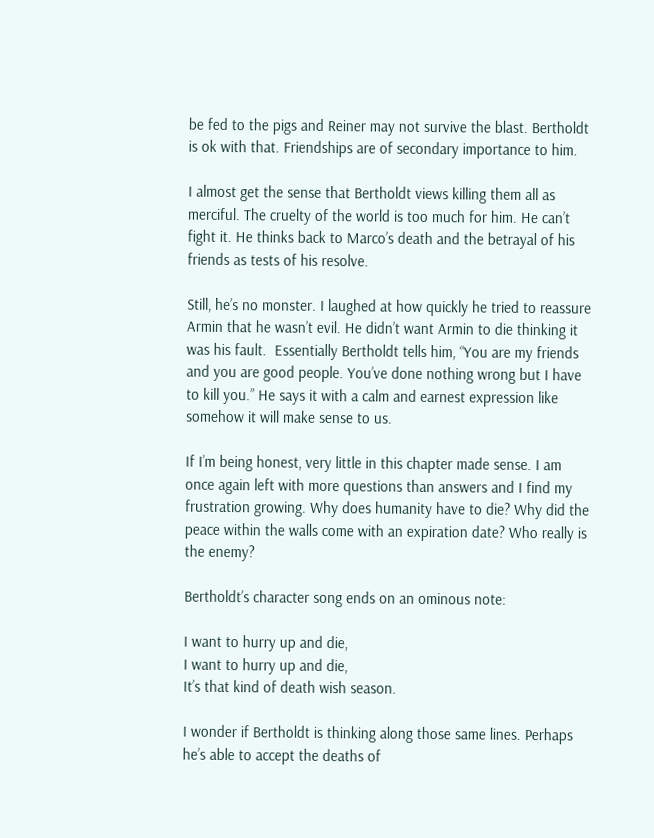be fed to the pigs and Reiner may not survive the blast. Bertholdt is ok with that. Friendships are of secondary importance to him.

I almost get the sense that Bertholdt views killing them all as merciful. The cruelty of the world is too much for him. He can’t fight it. He thinks back to Marco’s death and the betrayal of his friends as tests of his resolve.

Still, he’s no monster. I laughed at how quickly he tried to reassure Armin that he wasn’t evil. He didn’t want Armin to die thinking it was his fault.  Essentially Bertholdt tells him, “You are my friends and you are good people. You’ve done nothing wrong but I have to kill you.” He says it with a calm and earnest expression like somehow it will make sense to us.

If I’m being honest, very little in this chapter made sense. I am once again left with more questions than answers and I find my frustration growing. Why does humanity have to die? Why did the peace within the walls come with an expiration date? Who really is the enemy?

Bertholdt’s character song ends on an ominous note:

I want to hurry up and die,
I want to hurry up and die,
It’s that kind of death wish season.

I wonder if Bertholdt is thinking along those same lines. Perhaps he’s able to accept the deaths of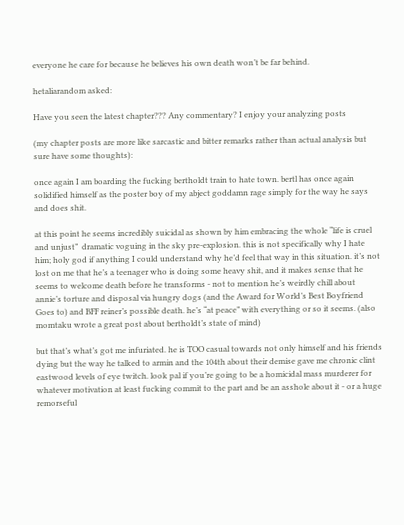everyone he care for because he believes his own death won’t be far behind.

hetaliarandom asked:

Have you seen the latest chapter??? Any commentary? I enjoy your analyzing posts

(my chapter posts are more like sarcastic and bitter remarks rather than actual analysis but sure have some thoughts):

once again I am boarding the fucking bertholdt train to hate town. bertl has once again solidified himself as the poster boy of my abject goddamn rage simply for the way he says and does shit.

at this point he seems incredibly suicidal as shown by him embracing the whole “life is cruel and unjust”  dramatic voguing in the sky pre-explosion. this is not specifically why I hate him; holy god if anything I could understand why he’d feel that way in this situation. it’s not lost on me that he’s a teenager who is doing some heavy shit, and it makes sense that he seems to welcome death before he transforms - not to mention he’s weirdly chill about annie’s torture and disposal via hungry dogs (and the Award for World’s Best Boyfriend Goes to) and BFF reiner’s possible death. he’s “at peace” with everything or so it seems. (also momtaku wrote a great post about bertholdt’s state of mind)

but that’s what’s got me infuriated. he is TOO casual towards not only himself and his friends dying but the way he talked to armin and the 104th about their demise gave me chronic clint eastwood levels of eye twitch. look pal if you’re going to be a homicidal mass murderer for whatever motivation at least fucking commit to the part and be an asshole about it - or a huge remorseful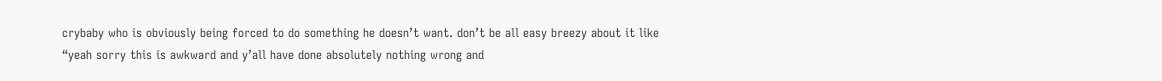crybaby who is obviously being forced to do something he doesn’t want. don’t be all easy breezy about it like “yeah sorry this is awkward and y’all have done absolutely nothing wrong and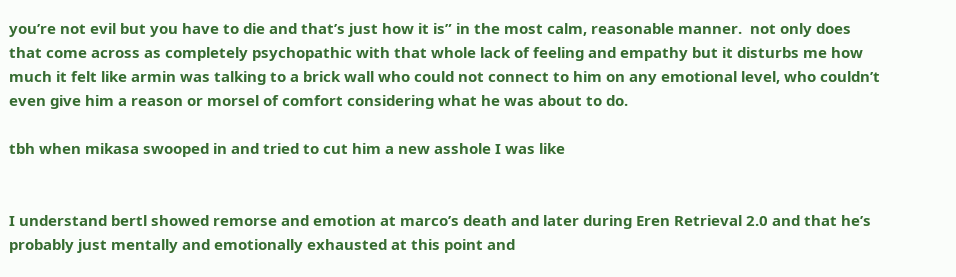you’re not evil but you have to die and that’s just how it is” in the most calm, reasonable manner.  not only does that come across as completely psychopathic with that whole lack of feeling and empathy but it disturbs me how much it felt like armin was talking to a brick wall who could not connect to him on any emotional level, who couldn’t even give him a reason or morsel of comfort considering what he was about to do.

tbh when mikasa swooped in and tried to cut him a new asshole I was like


I understand bertl showed remorse and emotion at marco’s death and later during Eren Retrieval 2.0 and that he’s probably just mentally and emotionally exhausted at this point and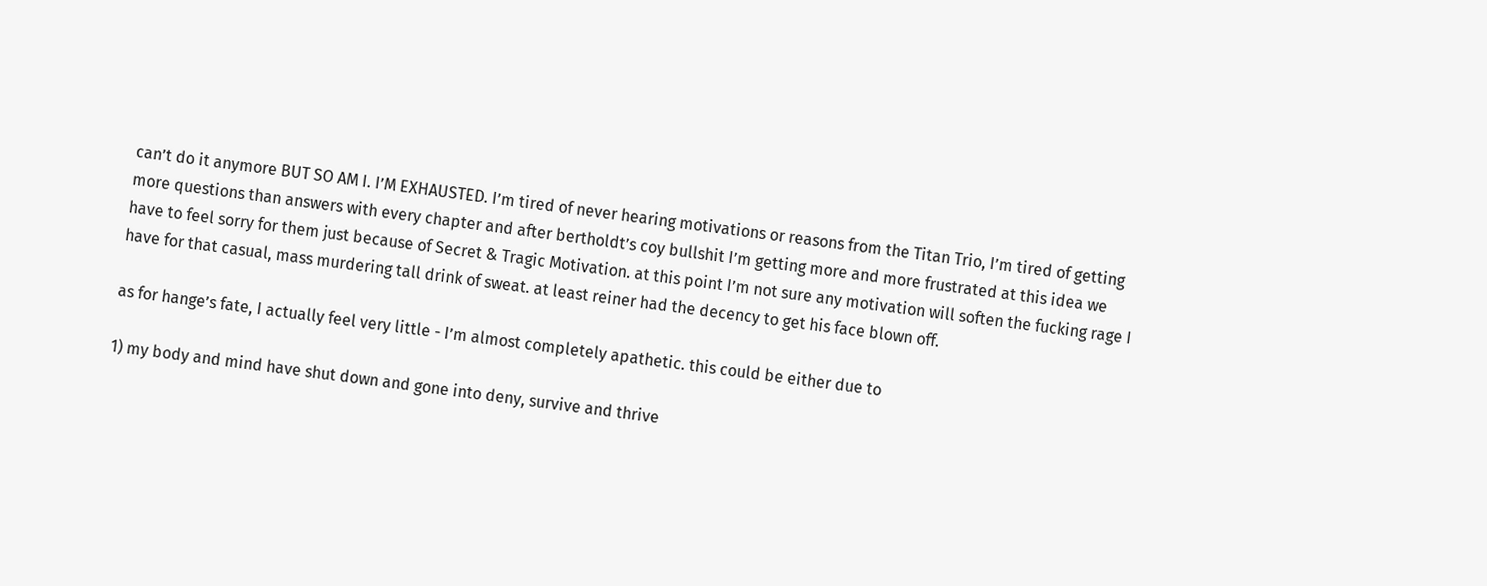can’t do it anymore BUT SO AM I. I’M EXHAUSTED. I’m tired of never hearing motivations or reasons from the Titan Trio, I’m tired of getting more questions than answers with every chapter and after bertholdt’s coy bullshit I’m getting more and more frustrated at this idea we have to feel sorry for them just because of Secret & Tragic Motivation. at this point I’m not sure any motivation will soften the fucking rage I have for that casual, mass murdering tall drink of sweat. at least reiner had the decency to get his face blown off.

as for hange’s fate, I actually feel very little - I’m almost completely apathetic. this could be either due to

1) my body and mind have shut down and gone into deny, survive and thrive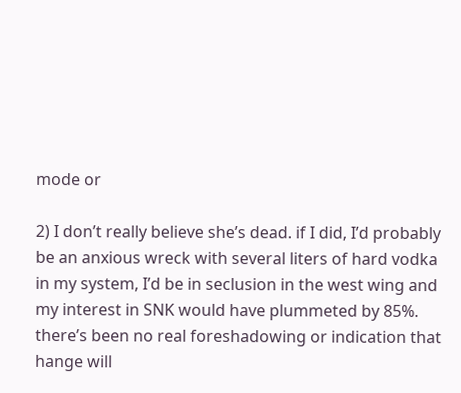mode or

2) I don’t really believe she’s dead. if I did, I’d probably be an anxious wreck with several liters of hard vodka in my system, I’d be in seclusion in the west wing and my interest in SNK would have plummeted by 85%. there’s been no real foreshadowing or indication that hange will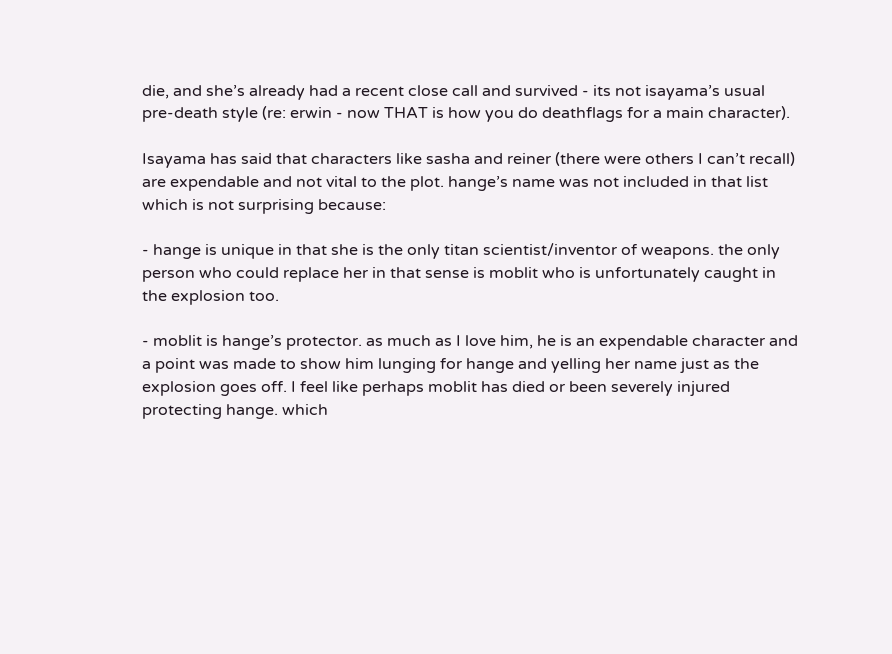die, and she’s already had a recent close call and survived - its not isayama’s usual pre-death style (re: erwin - now THAT is how you do deathflags for a main character).

Isayama has said that characters like sasha and reiner (there were others I can’t recall) are expendable and not vital to the plot. hange’s name was not included in that list which is not surprising because:

- hange is unique in that she is the only titan scientist/inventor of weapons. the only person who could replace her in that sense is moblit who is unfortunately caught in the explosion too.

- moblit is hange’s protector. as much as I love him, he is an expendable character and a point was made to show him lunging for hange and yelling her name just as the explosion goes off. I feel like perhaps moblit has died or been severely injured protecting hange. which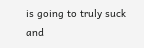is going to truly suck and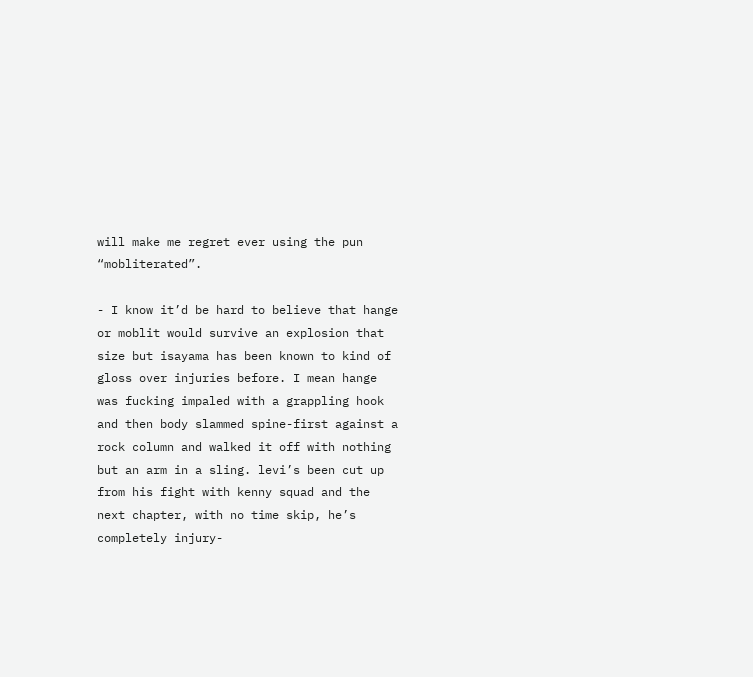will make me regret ever using the pun “mobliterated”.

- I know it’d be hard to believe that hange or moblit would survive an explosion that size but isayama has been known to kind of gloss over injuries before. I mean hange was fucking impaled with a grappling hook and then body slammed spine-first against a rock column and walked it off with nothing but an arm in a sling. levi’s been cut up from his fight with kenny squad and the next chapter, with no time skip, he’s completely injury-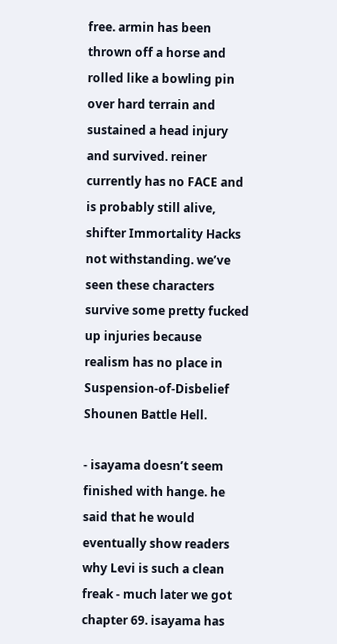free. armin has been thrown off a horse and rolled like a bowling pin over hard terrain and sustained a head injury and survived. reiner currently has no FACE and is probably still alive, shifter Immortality Hacks not withstanding. we’ve seen these characters survive some pretty fucked up injuries because realism has no place in Suspension-of-Disbelief Shounen Battle Hell.

- isayama doesn’t seem finished with hange. he said that he would eventually show readers why Levi is such a clean freak - much later we got chapter 69. isayama has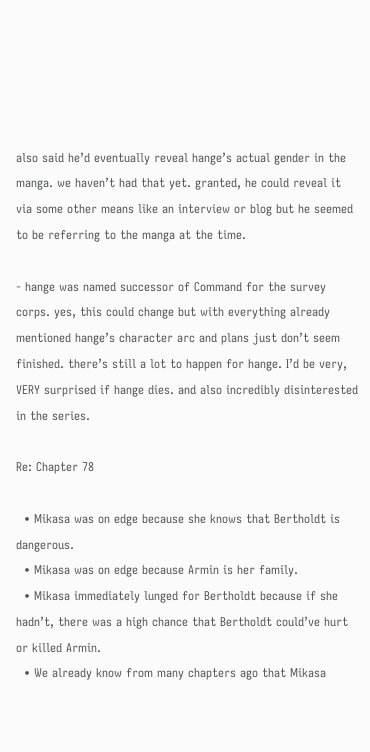also said he’d eventually reveal hange’s actual gender in the manga. we haven’t had that yet. granted, he could reveal it via some other means like an interview or blog but he seemed to be referring to the manga at the time.

- hange was named successor of Command for the survey corps. yes, this could change but with everything already mentioned hange’s character arc and plans just don’t seem finished. there’s still a lot to happen for hange. I’d be very, VERY surprised if hange dies. and also incredibly disinterested in the series.

Re: Chapter 78

  • Mikasa was on edge because she knows that Bertholdt is dangerous.
  • Mikasa was on edge because Armin is her family.
  • Mikasa immediately lunged for Bertholdt because if she hadn’t, there was a high chance that Bertholdt could’ve hurt or killed Armin.
  • We already know from many chapters ago that Mikasa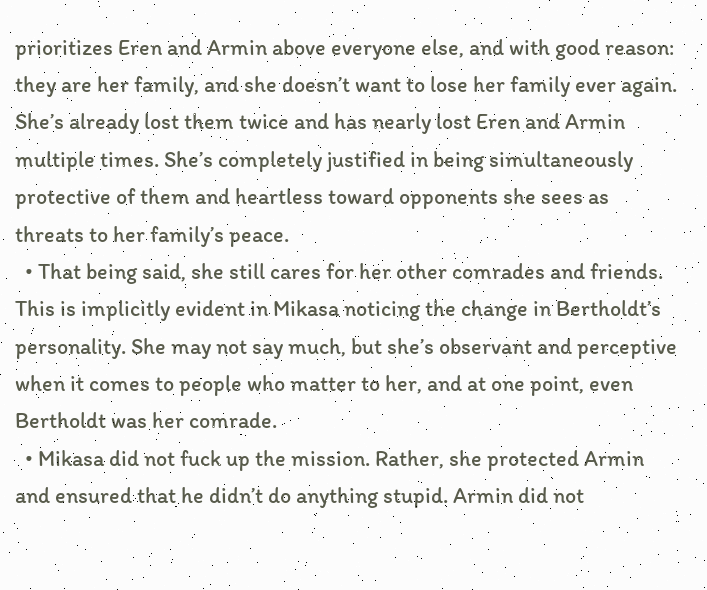prioritizes Eren and Armin above everyone else, and with good reason: they are her family, and she doesn’t want to lose her family ever again. She’s already lost them twice and has nearly lost Eren and Armin multiple times. She’s completely justified in being simultaneously protective of them and heartless toward opponents she sees as threats to her family’s peace.
  • That being said, she still cares for her other comrades and friends. This is implicitly evident in Mikasa noticing the change in Bertholdt’s personality. She may not say much, but she’s observant and perceptive when it comes to people who matter to her, and at one point, even Bertholdt was her comrade.
  • Mikasa did not fuck up the mission. Rather, she protected Armin and ensured that he didn’t do anything stupid. Armin did not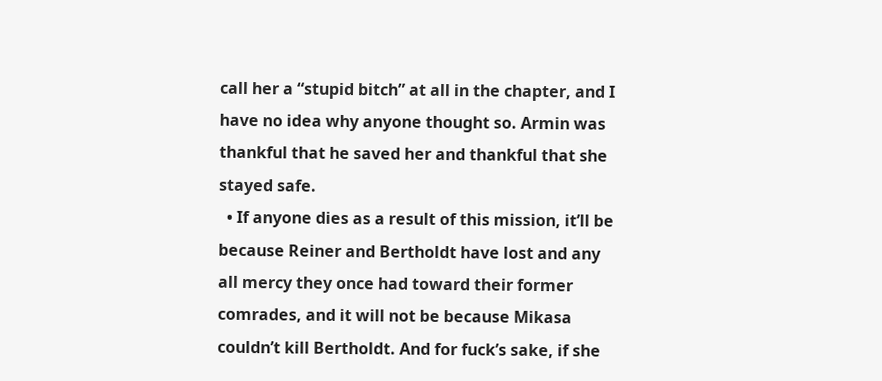call her a “stupid bitch” at all in the chapter, and I have no idea why anyone thought so. Armin was thankful that he saved her and thankful that she stayed safe.
  • If anyone dies as a result of this mission, it’ll be because Reiner and Bertholdt have lost and any all mercy they once had toward their former comrades, and it will not be because Mikasa couldn’t kill Bertholdt. And for fuck’s sake, if she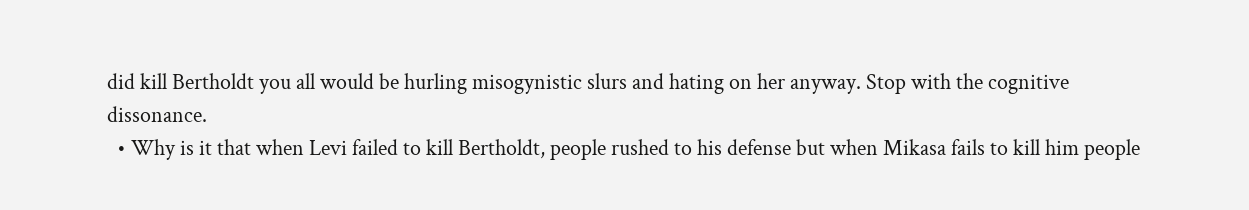did kill Bertholdt you all would be hurling misogynistic slurs and hating on her anyway. Stop with the cognitive dissonance.
  • Why is it that when Levi failed to kill Bertholdt, people rushed to his defense but when Mikasa fails to kill him people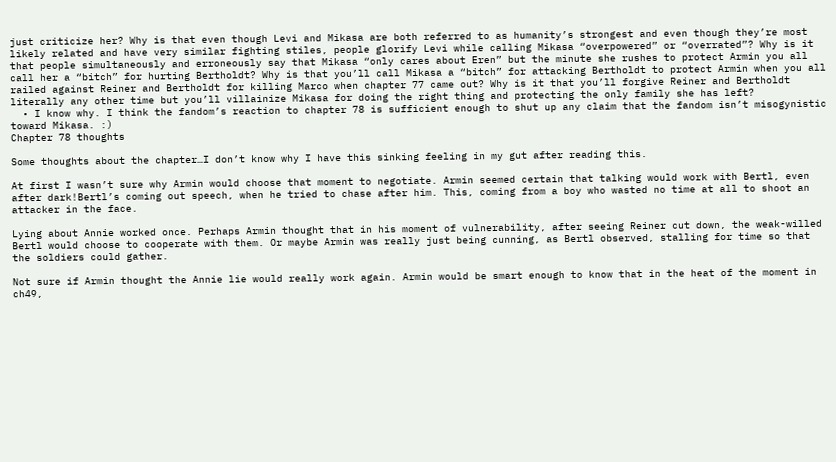just criticize her? Why is that even though Levi and Mikasa are both referred to as humanity’s strongest and even though they’re most likely related and have very similar fighting stiles, people glorify Levi while calling Mikasa “overpowered” or “overrated”? Why is it that people simultaneously and erroneously say that Mikasa “only cares about Eren” but the minute she rushes to protect Armin you all call her a “bitch” for hurting Bertholdt? Why is that you’ll call Mikasa a “bitch” for attacking Bertholdt to protect Armin when you all railed against Reiner and Bertholdt for killing Marco when chapter 77 came out? Why is it that you’ll forgive Reiner and Bertholdt literally any other time but you’ll villainize Mikasa for doing the right thing and protecting the only family she has left?
  • I know why. I think the fandom’s reaction to chapter 78 is sufficient enough to shut up any claim that the fandom isn’t misogynistic toward Mikasa. :)
Chapter 78 thoughts

Some thoughts about the chapter…I don’t know why I have this sinking feeling in my gut after reading this.

At first I wasn’t sure why Armin would choose that moment to negotiate. Armin seemed certain that talking would work with Bertl, even after dark!Bertl’s coming out speech, when he tried to chase after him. This, coming from a boy who wasted no time at all to shoot an attacker in the face.

Lying about Annie worked once. Perhaps Armin thought that in his moment of vulnerability, after seeing Reiner cut down, the weak-willed Bertl would choose to cooperate with them. Or maybe Armin was really just being cunning, as Bertl observed, stalling for time so that the soldiers could gather.

Not sure if Armin thought the Annie lie would really work again. Armin would be smart enough to know that in the heat of the moment in ch49,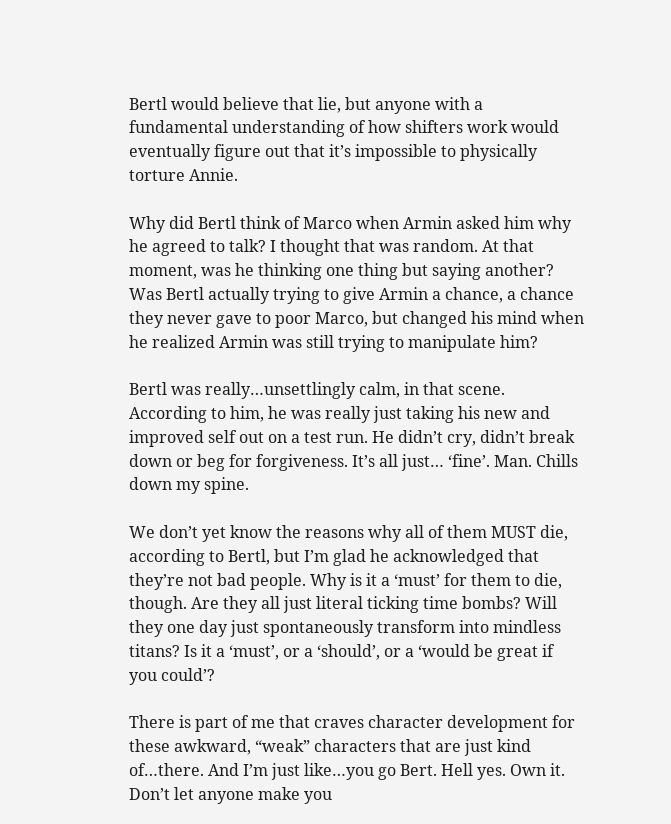Bertl would believe that lie, but anyone with a fundamental understanding of how shifters work would eventually figure out that it’s impossible to physically torture Annie.

Why did Bertl think of Marco when Armin asked him why he agreed to talk? I thought that was random. At that moment, was he thinking one thing but saying another? Was Bertl actually trying to give Armin a chance, a chance they never gave to poor Marco, but changed his mind when he realized Armin was still trying to manipulate him?

Bertl was really…unsettlingly calm, in that scene. According to him, he was really just taking his new and improved self out on a test run. He didn’t cry, didn’t break down or beg for forgiveness. It’s all just… ‘fine’. Man. Chills down my spine.

We don’t yet know the reasons why all of them MUST die, according to Bertl, but I’m glad he acknowledged that they’re not bad people. Why is it a ‘must’ for them to die, though. Are they all just literal ticking time bombs? Will they one day just spontaneously transform into mindless titans? Is it a ‘must’, or a ‘should’, or a ‘would be great if you could’?

There is part of me that craves character development for these awkward, “weak” characters that are just kind of…there. And I’m just like…you go Bert. Hell yes. Own it. Don’t let anyone make you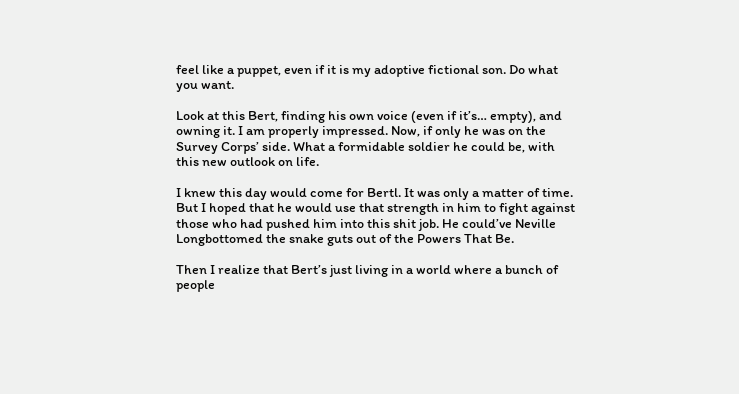feel like a puppet, even if it is my adoptive fictional son. Do what you want.

Look at this Bert, finding his own voice (even if it’s… empty), and owning it. I am properly impressed. Now, if only he was on the Survey Corps’ side. What a formidable soldier he could be, with this new outlook on life.

I knew this day would come for Bertl. It was only a matter of time. But I hoped that he would use that strength in him to fight against those who had pushed him into this shit job. He could’ve Neville Longbottomed the snake guts out of the Powers That Be.

Then I realize that Bert’s just living in a world where a bunch of people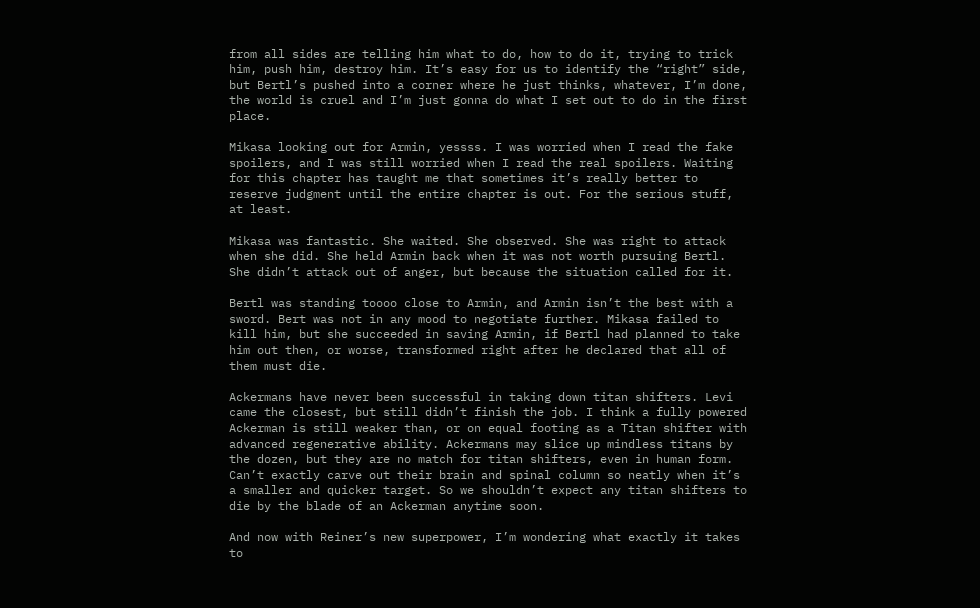from all sides are telling him what to do, how to do it, trying to trick him, push him, destroy him. It’s easy for us to identify the “right” side, but Bertl’s pushed into a corner where he just thinks, whatever, I’m done, the world is cruel and I’m just gonna do what I set out to do in the first place.

Mikasa looking out for Armin, yessss. I was worried when I read the fake spoilers, and I was still worried when I read the real spoilers. Waiting for this chapter has taught me that sometimes it’s really better to reserve judgment until the entire chapter is out. For the serious stuff, at least.

Mikasa was fantastic. She waited. She observed. She was right to attack when she did. She held Armin back when it was not worth pursuing Bertl. She didn’t attack out of anger, but because the situation called for it.

Bertl was standing toooo close to Armin, and Armin isn’t the best with a sword. Bert was not in any mood to negotiate further. Mikasa failed to kill him, but she succeeded in saving Armin, if Bertl had planned to take him out then, or worse, transformed right after he declared that all of them must die.

Ackermans have never been successful in taking down titan shifters. Levi came the closest, but still didn’t finish the job. I think a fully powered Ackerman is still weaker than, or on equal footing as a Titan shifter with advanced regenerative ability. Ackermans may slice up mindless titans by the dozen, but they are no match for titan shifters, even in human form. Can’t exactly carve out their brain and spinal column so neatly when it’s a smaller and quicker target. So we shouldn’t expect any titan shifters to die by the blade of an Ackerman anytime soon.

And now with Reiner’s new superpower, I’m wondering what exactly it takes to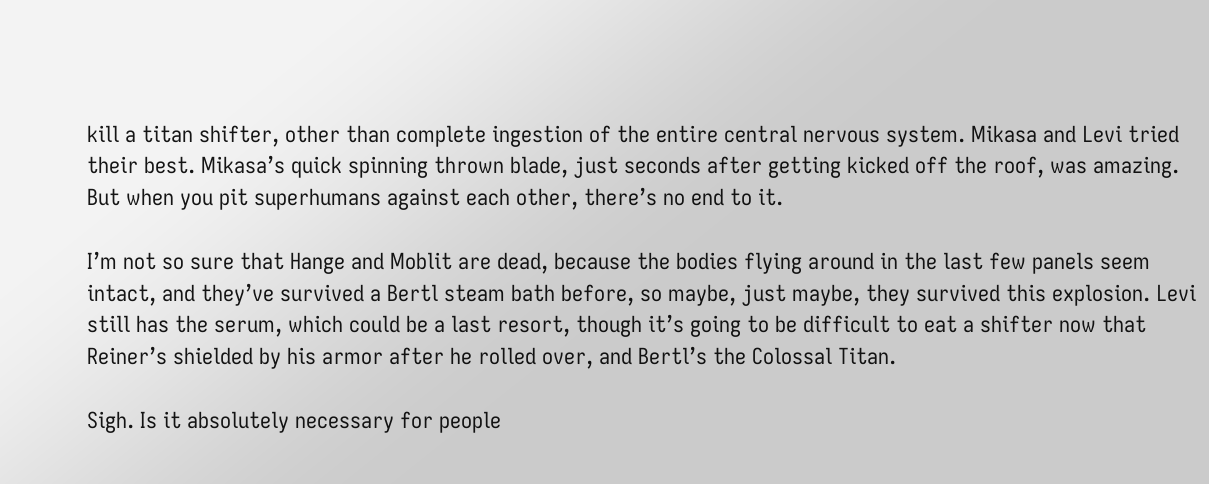kill a titan shifter, other than complete ingestion of the entire central nervous system. Mikasa and Levi tried their best. Mikasa’s quick spinning thrown blade, just seconds after getting kicked off the roof, was amazing. But when you pit superhumans against each other, there’s no end to it.

I’m not so sure that Hange and Moblit are dead, because the bodies flying around in the last few panels seem intact, and they’ve survived a Bertl steam bath before, so maybe, just maybe, they survived this explosion. Levi still has the serum, which could be a last resort, though it’s going to be difficult to eat a shifter now that Reiner’s shielded by his armor after he rolled over, and Bertl’s the Colossal Titan.

Sigh. Is it absolutely necessary for people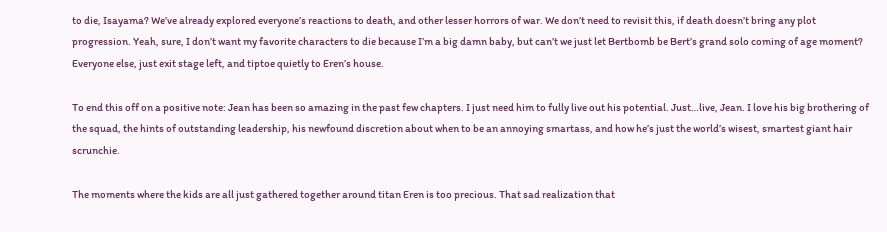to die, Isayama? We’ve already explored everyone’s reactions to death, and other lesser horrors of war. We don’t need to revisit this, if death doesn’t bring any plot progression. Yeah, sure, I don’t want my favorite characters to die because I’m a big damn baby, but can’t we just let Bertbomb be Bert’s grand solo coming of age moment? Everyone else, just exit stage left, and tiptoe quietly to Eren’s house.

To end this off on a positive note: Jean has been so amazing in the past few chapters. I just need him to fully live out his potential. Just…live, Jean. I love his big brothering of the squad, the hints of outstanding leadership, his newfound discretion about when to be an annoying smartass, and how he’s just the world’s wisest, smartest giant hair scrunchie.

The moments where the kids are all just gathered together around titan Eren is too precious. That sad realization that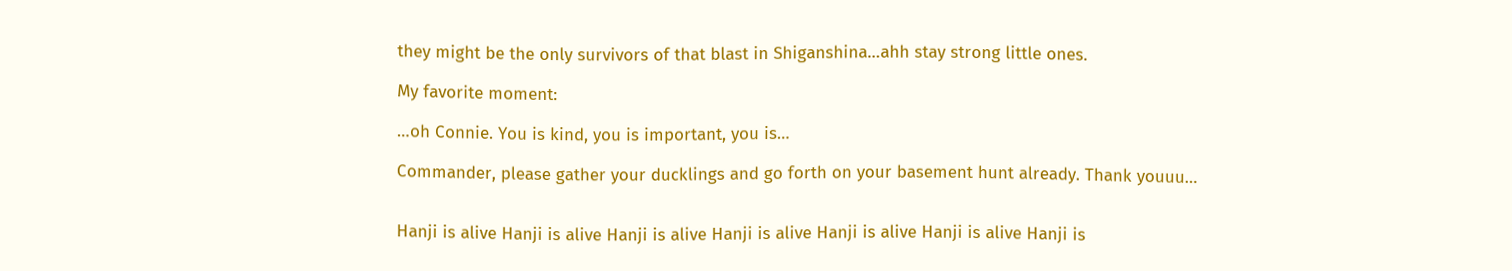they might be the only survivors of that blast in Shiganshina…ahh stay strong little ones.

My favorite moment:

…oh Connie. You is kind, you is important, you is…

Commander, please gather your ducklings and go forth on your basement hunt already. Thank youuu…


Hanji is alive Hanji is alive Hanji is alive Hanji is alive Hanji is alive Hanji is alive Hanji is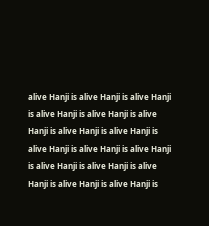alive Hanji is alive Hanji is alive Hanji is alive Hanji is alive Hanji is alive Hanji is alive Hanji is alive Hanji is alive Hanji is alive Hanji is alive Hanji is alive Hanji is alive Hanji is alive Hanji is alive Hanji is alive Hanji is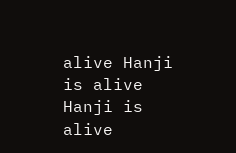alive Hanji is alive Hanji is alive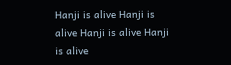Hanji is alive Hanji is alive Hanji is alive Hanji is alive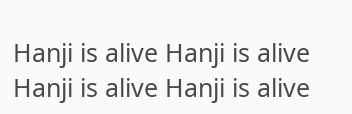Hanji is alive Hanji is alive Hanji is alive Hanji is alive